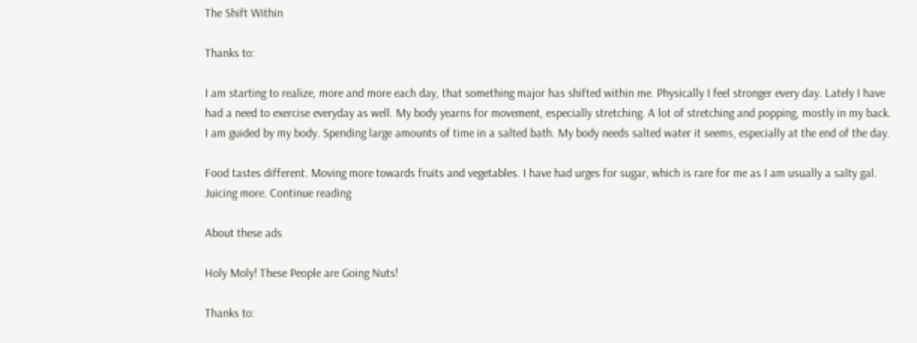The Shift Within

Thanks to:

I am starting to realize, more and more each day, that something major has shifted within me. Physically I feel stronger every day. Lately I have had a need to exercise everyday as well. My body yearns for movement, especially stretching. A lot of stretching and popping, mostly in my back. I am guided by my body. Spending large amounts of time in a salted bath. My body needs salted water it seems, especially at the end of the day.

Food tastes different. Moving more towards fruits and vegetables. I have had urges for sugar, which is rare for me as I am usually a salty gal. Juicing more. Continue reading

About these ads

Holy Moly! These People are Going Nuts!

Thanks to: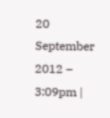20 September 2012 – 3:09pm |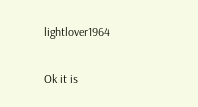lightlover1964

Ok it is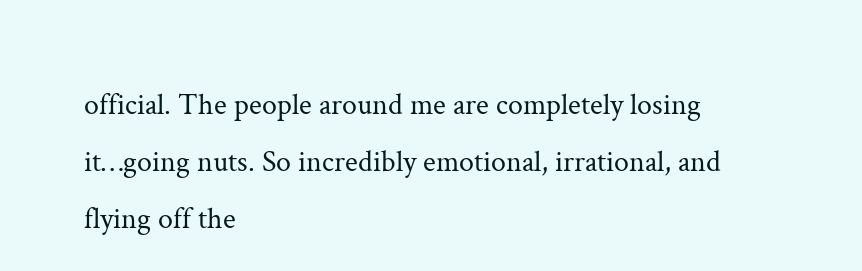official. The people around me are completely losing it…going nuts. So incredibly emotional, irrational, and flying off the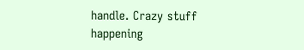handle. Crazy stuff happening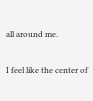all around me.

I feel like the center of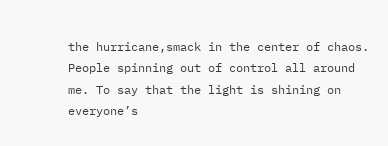the hurricane,smack in the center of chaos. People spinning out of control all around me. To say that the light is shining on everyone’s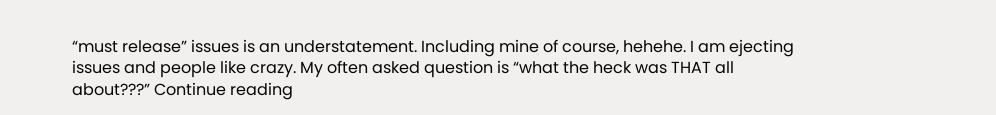“must release” issues is an understatement. Including mine of course, hehehe. I am ejecting issues and people like crazy. My often asked question is “what the heck was THAT all about???” Continue reading